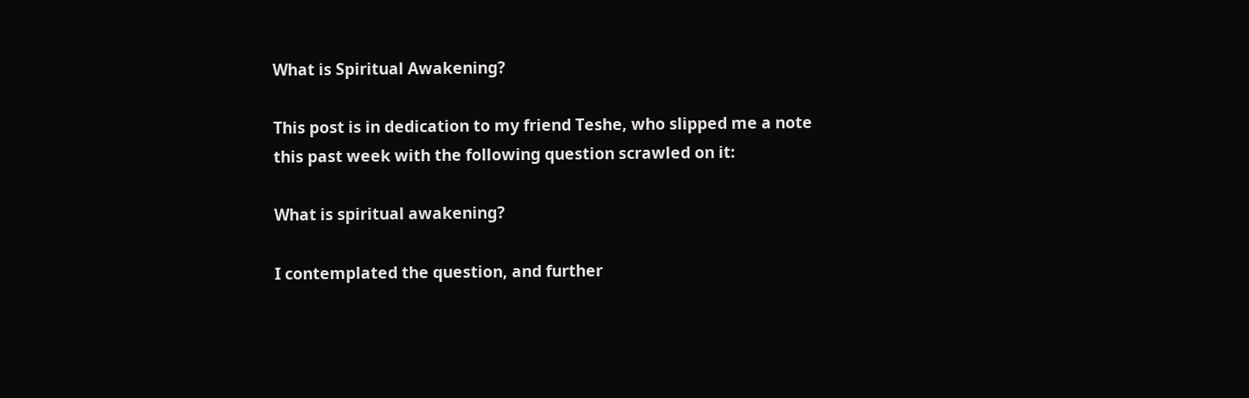What is Spiritual Awakening?

This post is in dedication to my friend Teshe, who slipped me a note this past week with the following question scrawled on it:

What is spiritual awakening?

I contemplated the question, and further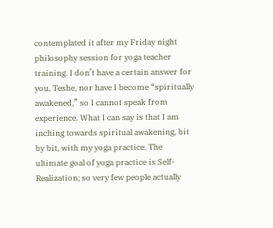contemplated it after my Friday night philosophy session for yoga teacher training. I don’t have a certain answer for you, Teshe, nor have I become “spiritually awakened,” so I cannot speak from experience. What I can say is that I am inching towards spiritual awakening, bit by bit, with my yoga practice. The ultimate goal of yoga practice is Self-Realization; so very few people actually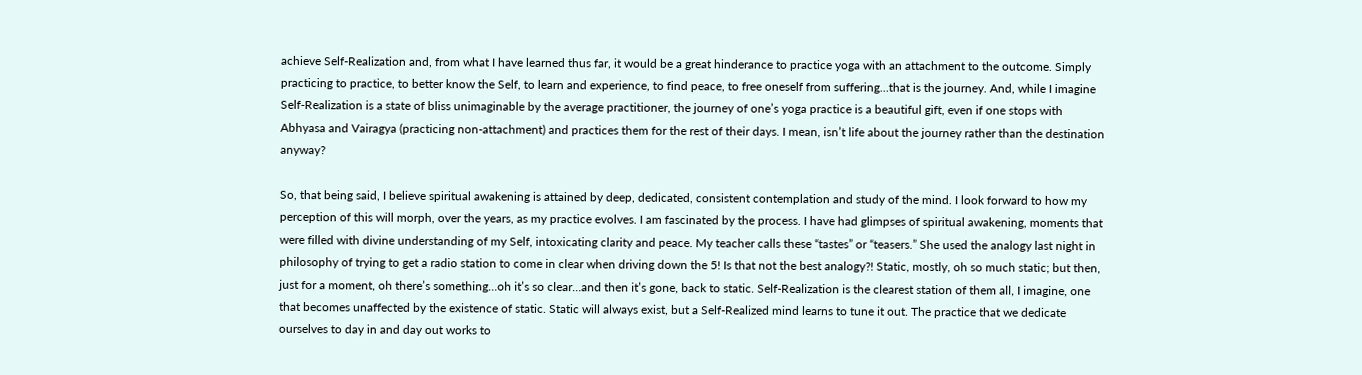achieve Self-Realization and, from what I have learned thus far, it would be a great hinderance to practice yoga with an attachment to the outcome. Simply practicing to practice, to better know the Self, to learn and experience, to find peace, to free oneself from suffering…that is the journey. And, while I imagine Self-Realization is a state of bliss unimaginable by the average practitioner, the journey of one’s yoga practice is a beautiful gift, even if one stops with Abhyasa and Vairagya (practicing non-attachment) and practices them for the rest of their days. I mean, isn’t life about the journey rather than the destination anyway?

So, that being said, I believe spiritual awakening is attained by deep, dedicated, consistent contemplation and study of the mind. I look forward to how my perception of this will morph, over the years, as my practice evolves. I am fascinated by the process. I have had glimpses of spiritual awakening, moments that were filled with divine understanding of my Self, intoxicating clarity and peace. My teacher calls these “tastes” or “teasers.” She used the analogy last night in philosophy of trying to get a radio station to come in clear when driving down the 5! Is that not the best analogy?! Static, mostly, oh so much static; but then, just for a moment, oh there’s something…oh it’s so clear…and then it’s gone, back to static. Self-Realization is the clearest station of them all, I imagine, one that becomes unaffected by the existence of static. Static will always exist, but a Self-Realized mind learns to tune it out. The practice that we dedicate ourselves to day in and day out works to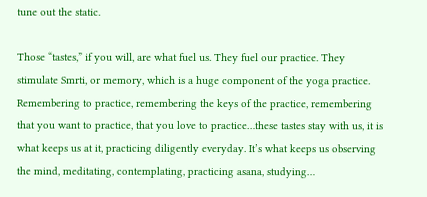tune out the static.

Those “tastes,” if you will, are what fuel us. They fuel our practice. They stimulate Smrti, or memory, which is a huge component of the yoga practice. Remembering to practice, remembering the keys of the practice, remembering that you want to practice, that you love to practice…these tastes stay with us, it is what keeps us at it, practicing diligently everyday. It’s what keeps us observing the mind, meditating, contemplating, practicing asana, studying…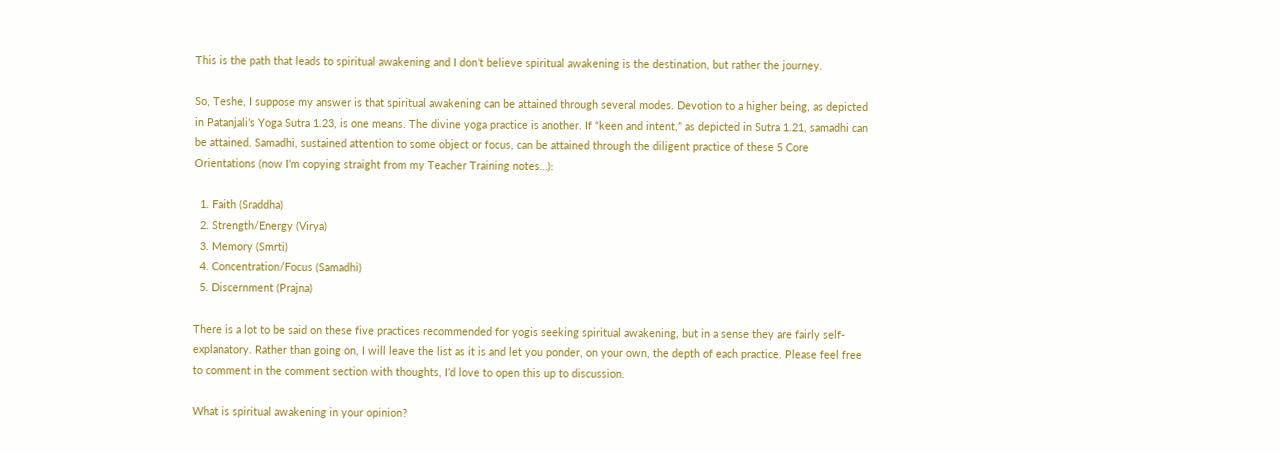This is the path that leads to spiritual awakening and I don’t believe spiritual awakening is the destination, but rather the journey.

So, Teshe, I suppose my answer is that spiritual awakening can be attained through several modes. Devotion to a higher being, as depicted in Patanjali’s Yoga Sutra 1.23, is one means. The divine yoga practice is another. If “keen and intent,” as depicted in Sutra 1.21, samadhi can be attained. Samadhi, sustained attention to some object or focus, can be attained through the diligent practice of these 5 Core Orientations (now I’m copying straight from my Teacher Training notes…):

  1. Faith (Sraddha)
  2. Strength/Energy (Virya)
  3. Memory (Smrti)
  4. Concentration/Focus (Samadhi)
  5. Discernment (Prajna)

There is a lot to be said on these five practices recommended for yogis seeking spiritual awakening, but in a sense they are fairly self-explanatory. Rather than going on, I will leave the list as it is and let you ponder, on your own, the depth of each practice. Please feel free to comment in the comment section with thoughts, I’d love to open this up to discussion.

What is spiritual awakening in your opinion?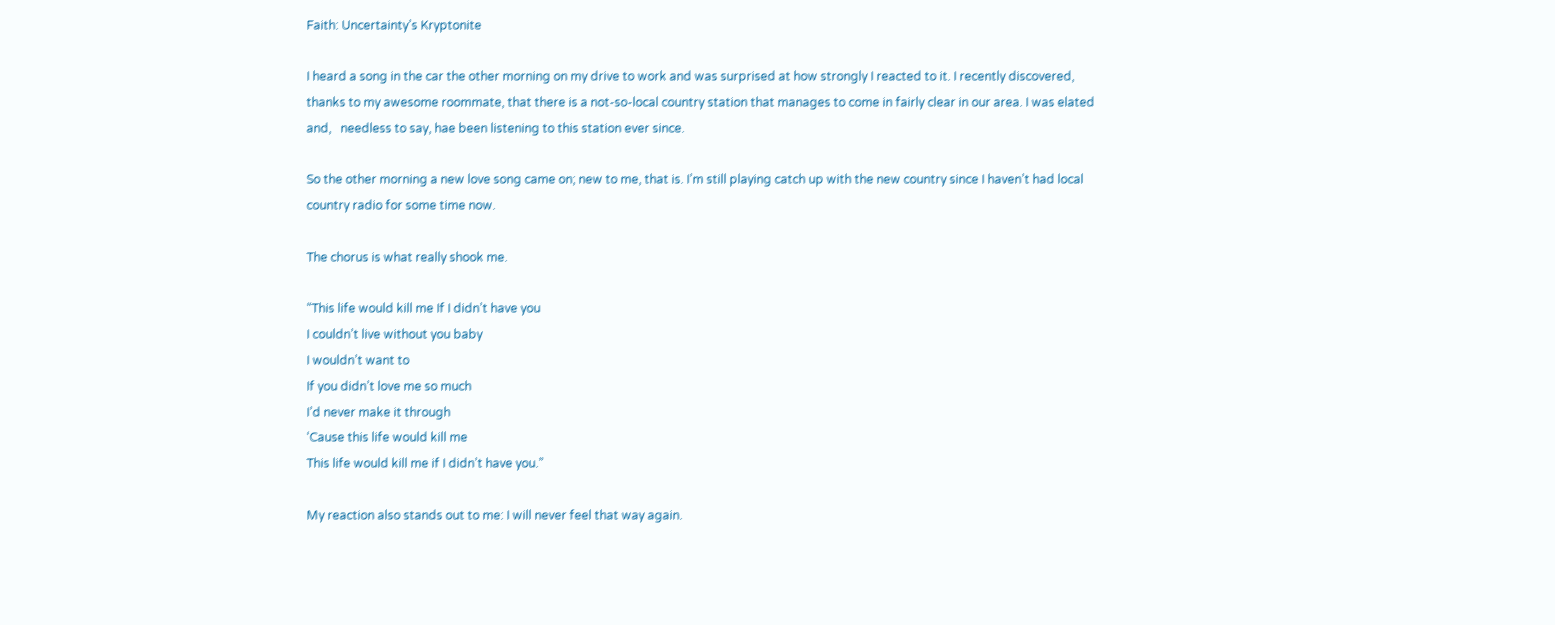Faith: Uncertainty’s Kryptonite

I heard a song in the car the other morning on my drive to work and was surprised at how strongly I reacted to it. I recently discovered, thanks to my awesome roommate, that there is a not-so-local country station that manages to come in fairly clear in our area. I was elated and,   needless to say, hae been listening to this station ever since.

So the other morning a new love song came on; new to me, that is. I’m still playing catch up with the new country since I haven’t had local country radio for some time now.

The chorus is what really shook me.

“This life would kill me If I didn’t have you
I couldn’t live without you baby
I wouldn’t want to
If you didn’t love me so much
I’d never make it through
‘Cause this life would kill me
This life would kill me if I didn’t have you.”

My reaction also stands out to me: I will never feel that way again.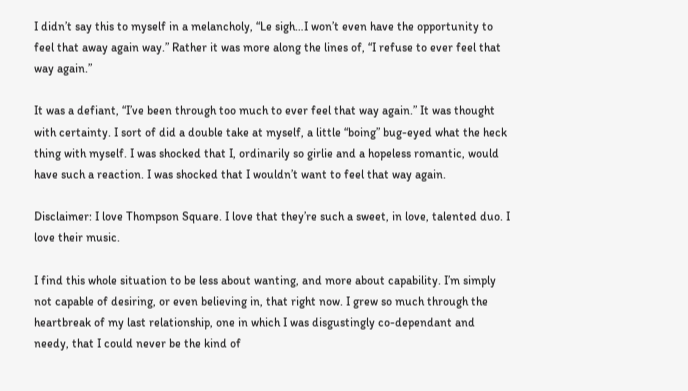I didn’t say this to myself in a melancholy, “Le sigh…I won’t even have the opportunity to feel that away again way.” Rather it was more along the lines of, “I refuse to ever feel that way again.”

It was a defiant, “I’ve been through too much to ever feel that way again.” It was thought with certainty. I sort of did a double take at myself, a little “boing” bug-eyed what the heck thing with myself. I was shocked that I, ordinarily so girlie and a hopeless romantic, would have such a reaction. I was shocked that I wouldn’t want to feel that way again.

Disclaimer: I love Thompson Square. I love that they’re such a sweet, in love, talented duo. I love their music.

I find this whole situation to be less about wanting, and more about capability. I’m simply not capable of desiring, or even believing in, that right now. I grew so much through the heartbreak of my last relationship, one in which I was disgustingly co-dependant and needy, that I could never be the kind of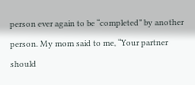person ever again to be “completed” by another person. My mom said to me, “Your partner should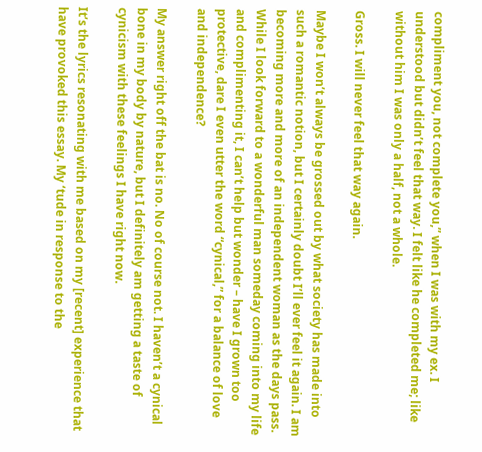compliment you, not complete you,” when I was with my ex. I understood but didn’t feel that way. I felt like he completed me; like without him I was only a half, not a whole.

Gross. I will never feel that way again.

Maybe I won’t always be grossed out by what society has made into such a romantic notion, but I certainly doubt I’ll ever feel it again. I am becoming more and more of an independent woman as the days pass. While I look forward to a wonderful man someday coming into my life and complimenting it, I can’t help but wonder – have I grown too protective, dare I even utter the word “cynical,” for a balance of love and independence?

My answer right off the bat is no. No of course not. I haven’t a cynical bone in my body by nature, but I definitely am getting a taste of cynicism with these feelings I have right now.

It’s the lyrics resonating with me based on my [recent] experience that have provoked this essay. My ‘tude in response to the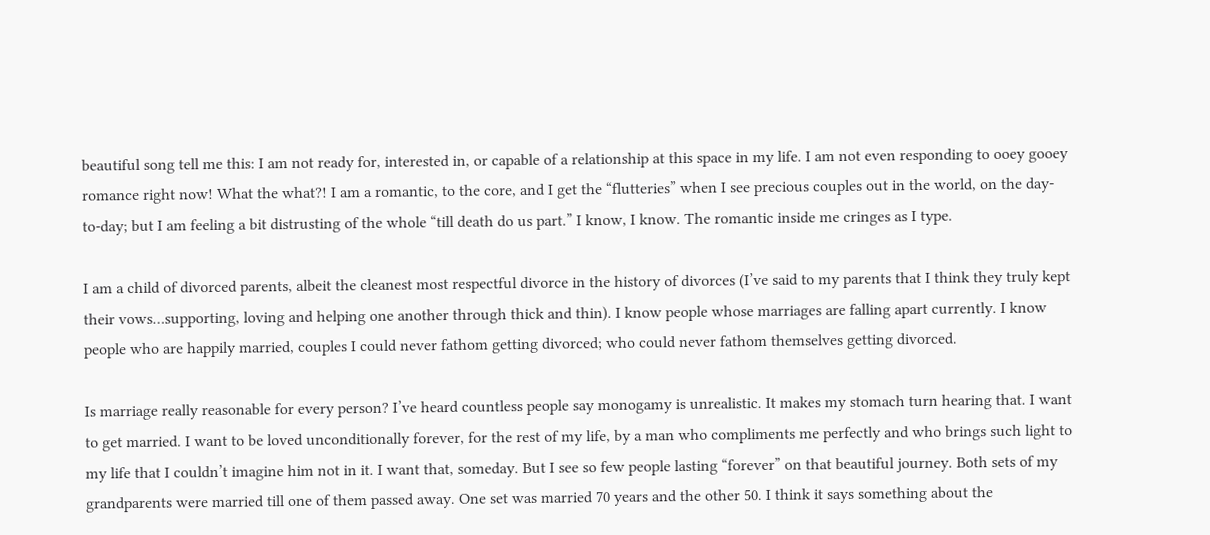beautiful song tell me this: I am not ready for, interested in, or capable of a relationship at this space in my life. I am not even responding to ooey gooey romance right now! What the what?! I am a romantic, to the core, and I get the “flutteries” when I see precious couples out in the world, on the day-to-day; but I am feeling a bit distrusting of the whole “till death do us part.” I know, I know. The romantic inside me cringes as I type.

I am a child of divorced parents, albeit the cleanest most respectful divorce in the history of divorces (I’ve said to my parents that I think they truly kept their vows…supporting, loving and helping one another through thick and thin). I know people whose marriages are falling apart currently. I know people who are happily married, couples I could never fathom getting divorced; who could never fathom themselves getting divorced.

Is marriage really reasonable for every person? I’ve heard countless people say monogamy is unrealistic. It makes my stomach turn hearing that. I want to get married. I want to be loved unconditionally forever, for the rest of my life, by a man who compliments me perfectly and who brings such light to my life that I couldn’t imagine him not in it. I want that, someday. But I see so few people lasting “forever” on that beautiful journey. Both sets of my grandparents were married till one of them passed away. One set was married 70 years and the other 50. I think it says something about the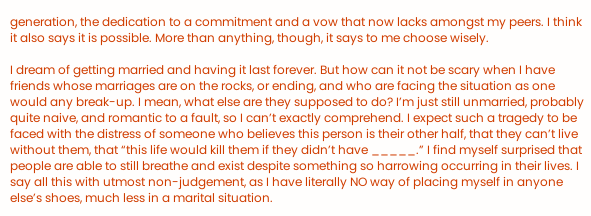generation, the dedication to a commitment and a vow that now lacks amongst my peers. I think it also says it is possible. More than anything, though, it says to me choose wisely.

I dream of getting married and having it last forever. But how can it not be scary when I have friends whose marriages are on the rocks, or ending, and who are facing the situation as one would any break-up. I mean, what else are they supposed to do? I’m just still unmarried, probably quite naive, and romantic to a fault, so I can’t exactly comprehend. I expect such a tragedy to be faced with the distress of someone who believes this person is their other half, that they can’t live without them, that “this life would kill them if they didn’t have _____.” I find myself surprised that people are able to still breathe and exist despite something so harrowing occurring in their lives. I say all this with utmost non-judgement, as I have literally NO way of placing myself in anyone else’s shoes, much less in a marital situation.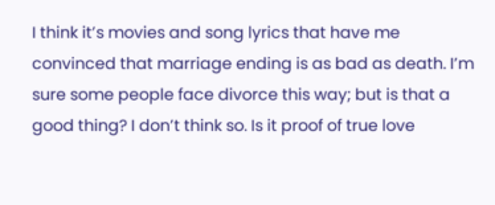I think it’s movies and song lyrics that have me convinced that marriage ending is as bad as death. I’m sure some people face divorce this way; but is that a good thing? I don’t think so. Is it proof of true love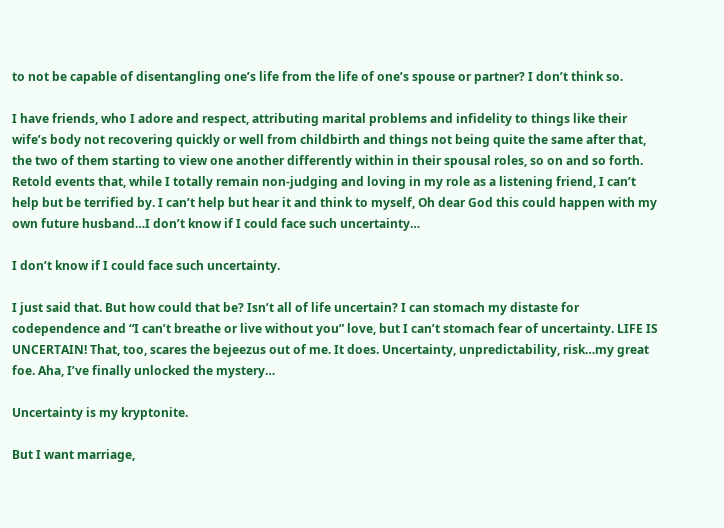to not be capable of disentangling one’s life from the life of one’s spouse or partner? I don’t think so.

I have friends, who I adore and respect, attributing marital problems and infidelity to things like their wife’s body not recovering quickly or well from childbirth and things not being quite the same after that, the two of them starting to view one another differently within in their spousal roles, so on and so forth. Retold events that, while I totally remain non-judging and loving in my role as a listening friend, I can’t help but be terrified by. I can’t help but hear it and think to myself, Oh dear God this could happen with my own future husband…I don’t know if I could face such uncertainty…

I don’t know if I could face such uncertainty.

I just said that. But how could that be? Isn’t all of life uncertain? I can stomach my distaste for codependence and “I can’t breathe or live without you” love, but I can’t stomach fear of uncertainty. LIFE IS UNCERTAIN! That, too, scares the bejeezus out of me. It does. Uncertainty, unpredictability, risk…my great foe. Aha, I’ve finally unlocked the mystery…

Uncertainty is my kryptonite.

But I want marriage,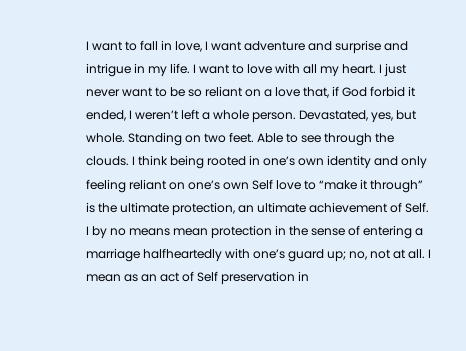I want to fall in love, I want adventure and surprise and intrigue in my life. I want to love with all my heart. I just never want to be so reliant on a love that, if God forbid it ended, I weren’t left a whole person. Devastated, yes, but whole. Standing on two feet. Able to see through the clouds. I think being rooted in one’s own identity and only feeling reliant on one’s own Self love to “make it through” is the ultimate protection, an ultimate achievement of Self. I by no means mean protection in the sense of entering a marriage halfheartedly with one’s guard up; no, not at all. I mean as an act of Self preservation in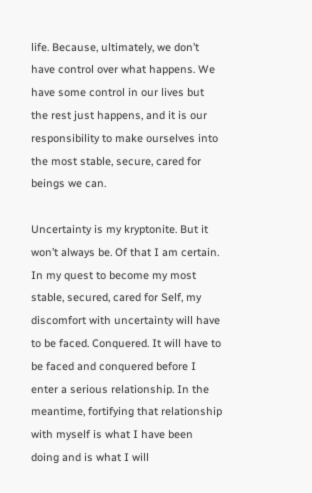life. Because, ultimately, we don’t have control over what happens. We have some control in our lives but the rest just happens, and it is our responsibility to make ourselves into the most stable, secure, cared for beings we can.

Uncertainty is my kryptonite. But it won’t always be. Of that I am certain. In my quest to become my most stable, secured, cared for Self, my discomfort with uncertainty will have to be faced. Conquered. It will have to be faced and conquered before I enter a serious relationship. In the meantime, fortifying that relationship with myself is what I have been doing and is what I will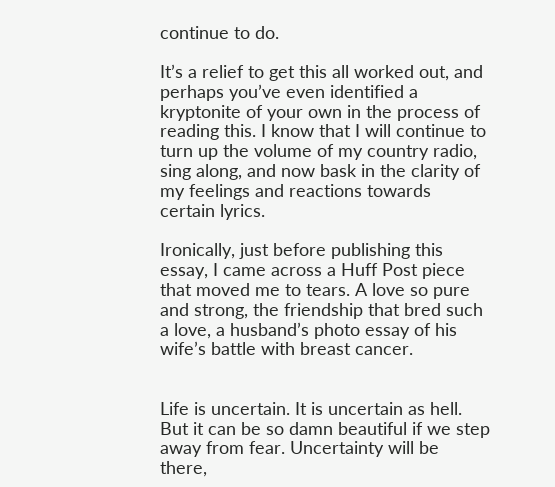continue to do.

It’s a relief to get this all worked out, and perhaps you’ve even identified a kryptonite of your own in the process of reading this. I know that I will continue to turn up the volume of my country radio, sing along, and now bask in the clarity of my feelings and reactions towards certain lyrics.

Ironically, just before publishing this essay, I came across a Huff Post piece that moved me to tears. A love so pure and strong, the friendship that bred such a love, a husband’s photo essay of his wife’s battle with breast cancer.


Life is uncertain. It is uncertain as hell. But it can be so damn beautiful if we step away from fear. Uncertainty will be there,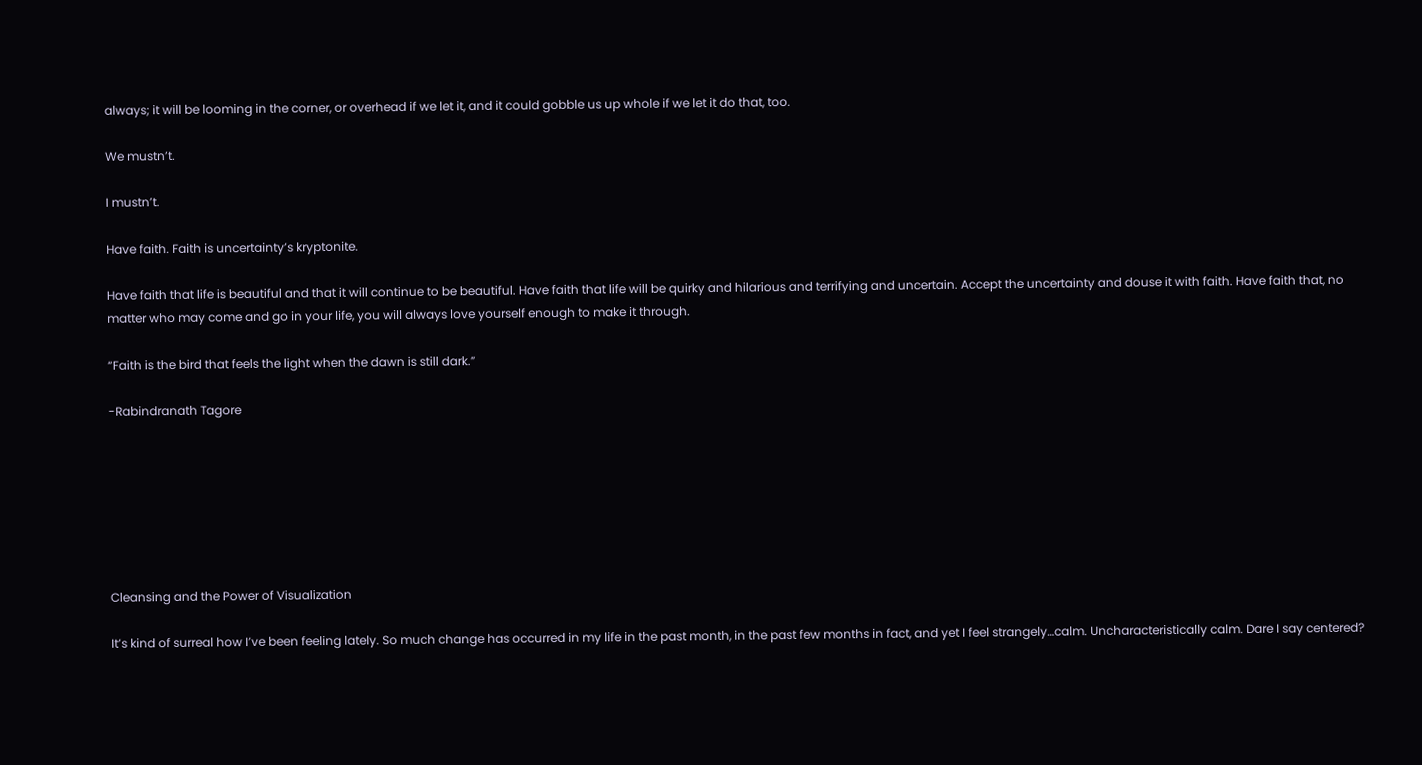always; it will be looming in the corner, or overhead if we let it, and it could gobble us up whole if we let it do that, too.

We mustn’t.

I mustn’t.

Have faith. Faith is uncertainty’s kryptonite.

Have faith that life is beautiful and that it will continue to be beautiful. Have faith that life will be quirky and hilarious and terrifying and uncertain. Accept the uncertainty and douse it with faith. Have faith that, no matter who may come and go in your life, you will always love yourself enough to make it through.

“Faith is the bird that feels the light when the dawn is still dark.”

-Rabindranath Tagore







Cleansing and the Power of Visualization

It’s kind of surreal how I’ve been feeling lately. So much change has occurred in my life in the past month, in the past few months in fact, and yet I feel strangely…calm. Uncharacteristically calm. Dare I say centered?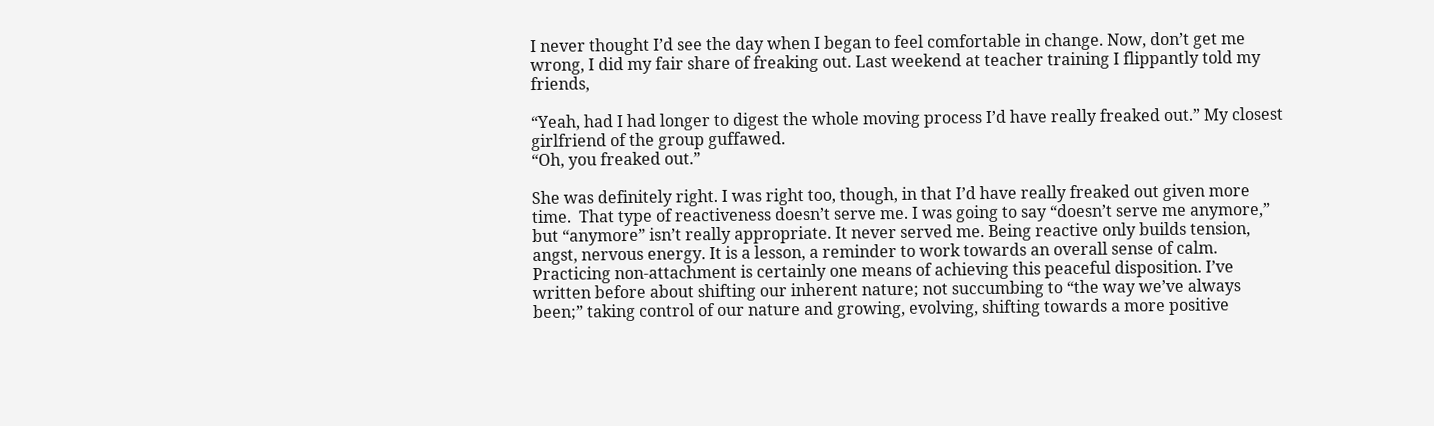I never thought I’d see the day when I began to feel comfortable in change. Now, don’t get me wrong, I did my fair share of freaking out. Last weekend at teacher training I flippantly told my friends,

“Yeah, had I had longer to digest the whole moving process I’d have really freaked out.” My closest girlfriend of the group guffawed.
“Oh, you freaked out.”

She was definitely right. I was right too, though, in that I’d have really freaked out given more time.  That type of reactiveness doesn’t serve me. I was going to say “doesn’t serve me anymore,” but “anymore” isn’t really appropriate. It never served me. Being reactive only builds tension, angst, nervous energy. It is a lesson, a reminder to work towards an overall sense of calm. Practicing non-attachment is certainly one means of achieving this peaceful disposition. I’ve written before about shifting our inherent nature; not succumbing to “the way we’ve always been;” taking control of our nature and growing, evolving, shifting towards a more positive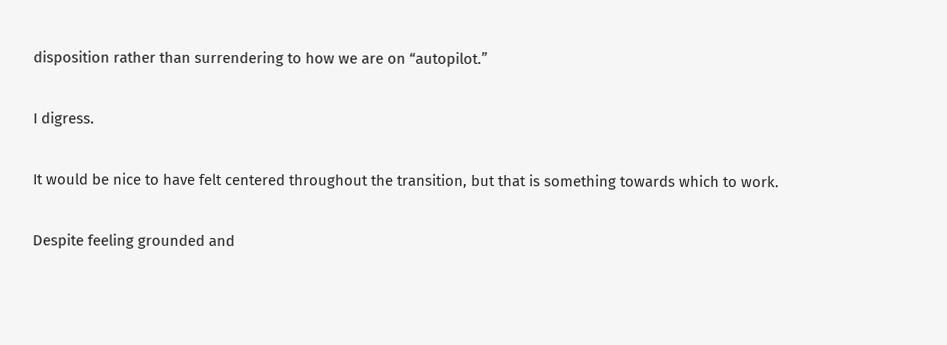disposition rather than surrendering to how we are on “autopilot.”

I digress.

It would be nice to have felt centered throughout the transition, but that is something towards which to work.

Despite feeling grounded and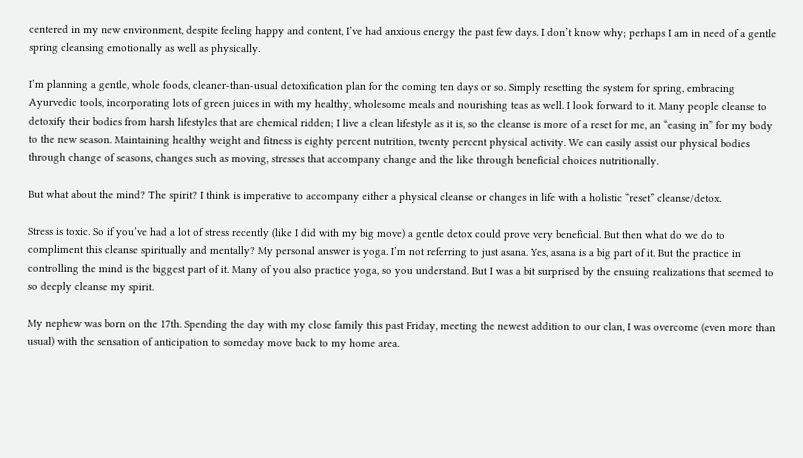centered in my new environment, despite feeling happy and content, I’ve had anxious energy the past few days. I don’t know why; perhaps I am in need of a gentle spring cleansing emotionally as well as physically.

I’m planning a gentle, whole foods, cleaner-than-usual detoxification plan for the coming ten days or so. Simply resetting the system for spring, embracing Ayurvedic tools, incorporating lots of green juices in with my healthy, wholesome meals and nourishing teas as well. I look forward to it. Many people cleanse to detoxify their bodies from harsh lifestyles that are chemical ridden; I live a clean lifestyle as it is, so the cleanse is more of a reset for me, an “easing in” for my body to the new season. Maintaining healthy weight and fitness is eighty percent nutrition, twenty percent physical activity. We can easily assist our physical bodies through change of seasons, changes such as moving, stresses that accompany change and the like through beneficial choices nutritionally.

But what about the mind? The spirit? I think is imperative to accompany either a physical cleanse or changes in life with a holistic “reset” cleanse/detox.

Stress is toxic. So if you’ve had a lot of stress recently (like I did with my big move) a gentle detox could prove very beneficial. But then what do we do to compliment this cleanse spiritually and mentally? My personal answer is yoga. I’m not referring to just asana. Yes, asana is a big part of it. But the practice in controlling the mind is the biggest part of it. Many of you also practice yoga, so you understand. But I was a bit surprised by the ensuing realizations that seemed to so deeply cleanse my spirit.

My nephew was born on the 17th. Spending the day with my close family this past Friday, meeting the newest addition to our clan, I was overcome (even more than usual) with the sensation of anticipation to someday move back to my home area.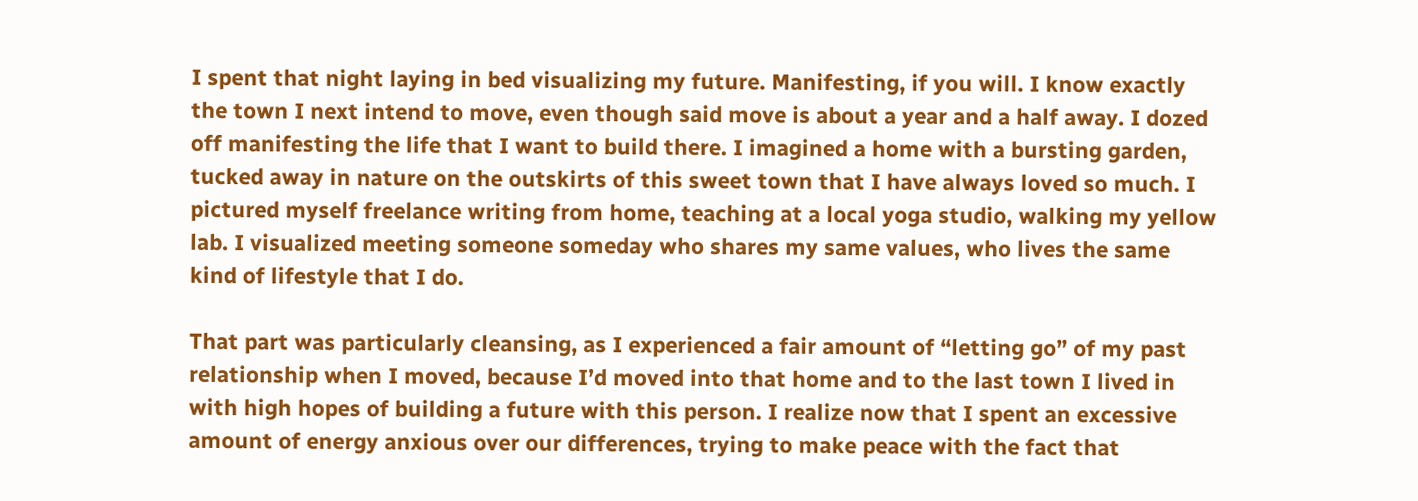I spent that night laying in bed visualizing my future. Manifesting, if you will. I know exactly the town I next intend to move, even though said move is about a year and a half away. I dozed off manifesting the life that I want to build there. I imagined a home with a bursting garden, tucked away in nature on the outskirts of this sweet town that I have always loved so much. I pictured myself freelance writing from home, teaching at a local yoga studio, walking my yellow lab. I visualized meeting someone someday who shares my same values, who lives the same kind of lifestyle that I do.

That part was particularly cleansing, as I experienced a fair amount of “letting go” of my past relationship when I moved, because I’d moved into that home and to the last town I lived in with high hopes of building a future with this person. I realize now that I spent an excessive amount of energy anxious over our differences, trying to make peace with the fact that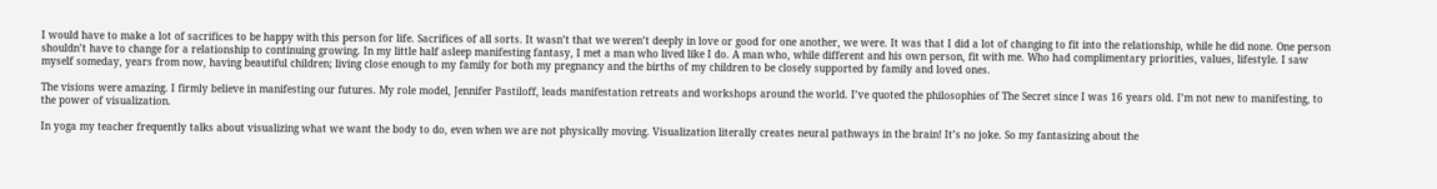I would have to make a lot of sacrifices to be happy with this person for life. Sacrifices of all sorts. It wasn’t that we weren’t deeply in love or good for one another, we were. It was that I did a lot of changing to fit into the relationship, while he did none. One person shouldn’t have to change for a relationship to continuing growing. In my little half asleep manifesting fantasy, I met a man who lived like I do. A man who, while different and his own person, fit with me. Who had complimentary priorities, values, lifestyle. I saw myself someday, years from now, having beautiful children; living close enough to my family for both my pregnancy and the births of my children to be closely supported by family and loved ones.

The visions were amazing. I firmly believe in manifesting our futures. My role model, Jennifer Pastiloff, leads manifestation retreats and workshops around the world. I’ve quoted the philosophies of The Secret since I was 16 years old. I’m not new to manifesting, to the power of visualization.

In yoga my teacher frequently talks about visualizing what we want the body to do, even when we are not physically moving. Visualization literally creates neural pathways in the brain! It’s no joke. So my fantasizing about the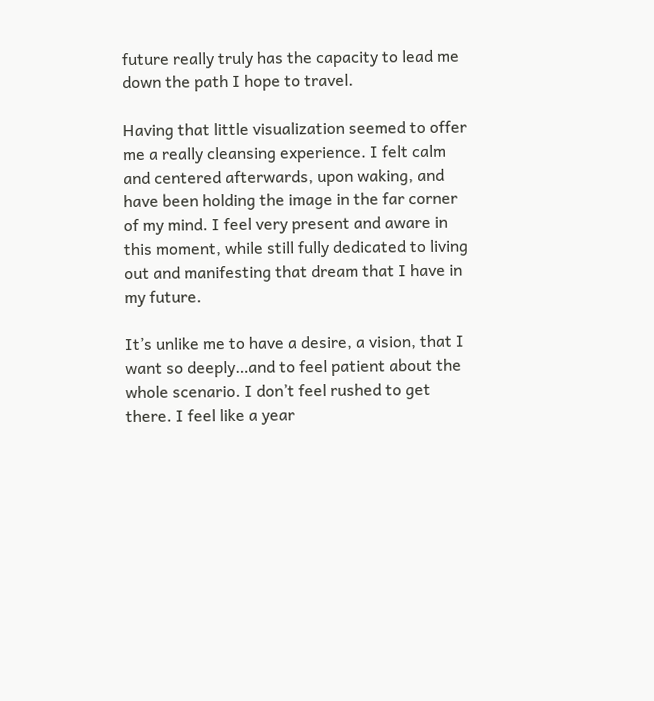future really truly has the capacity to lead me down the path I hope to travel.

Having that little visualization seemed to offer me a really cleansing experience. I felt calm and centered afterwards, upon waking, and have been holding the image in the far corner of my mind. I feel very present and aware in this moment, while still fully dedicated to living out and manifesting that dream that I have in my future.

It’s unlike me to have a desire, a vision, that I want so deeply…and to feel patient about the whole scenario. I don’t feel rushed to get there. I feel like a year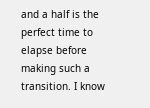and a half is the perfect time to elapse before making such a transition. I know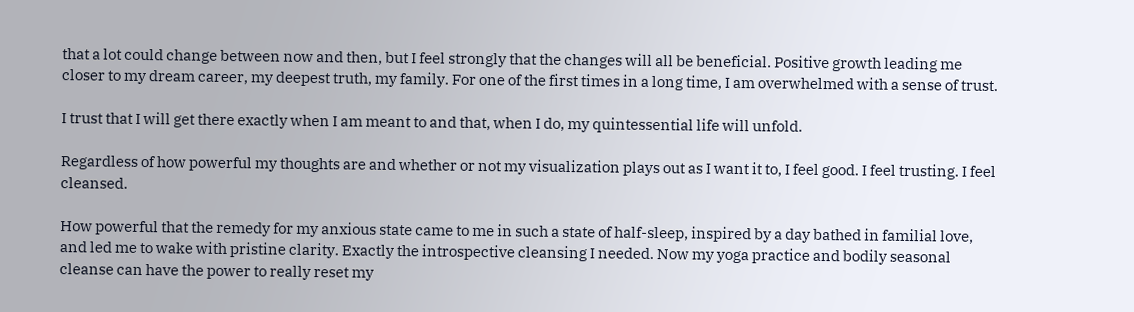that a lot could change between now and then, but I feel strongly that the changes will all be beneficial. Positive growth leading me closer to my dream career, my deepest truth, my family. For one of the first times in a long time, I am overwhelmed with a sense of trust.

I trust that I will get there exactly when I am meant to and that, when I do, my quintessential life will unfold.

Regardless of how powerful my thoughts are and whether or not my visualization plays out as I want it to, I feel good. I feel trusting. I feel cleansed.

How powerful that the remedy for my anxious state came to me in such a state of half-sleep, inspired by a day bathed in familial love, and led me to wake with pristine clarity. Exactly the introspective cleansing I needed. Now my yoga practice and bodily seasonal cleanse can have the power to really reset my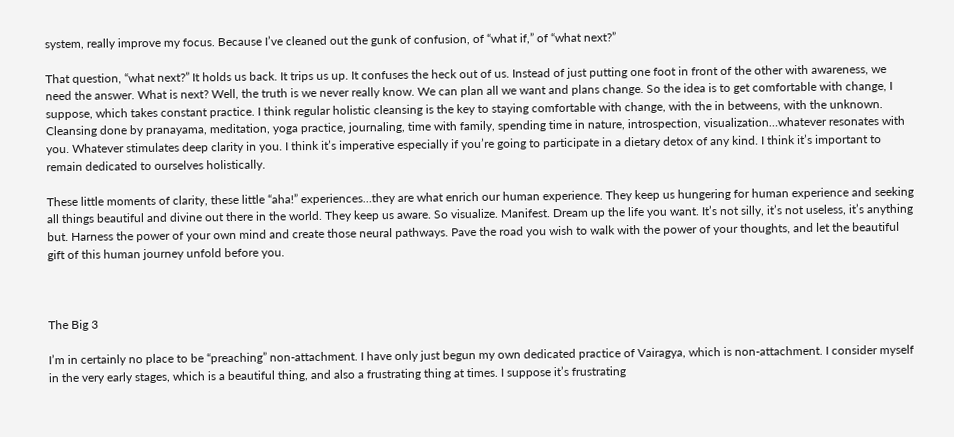system, really improve my focus. Because I’ve cleaned out the gunk of confusion, of “what if,” of “what next?”

That question, “what next?” It holds us back. It trips us up. It confuses the heck out of us. Instead of just putting one foot in front of the other with awareness, we need the answer. What is next? Well, the truth is we never really know. We can plan all we want and plans change. So the idea is to get comfortable with change, I suppose, which takes constant practice. I think regular holistic cleansing is the key to staying comfortable with change, with the in betweens, with the unknown. Cleansing done by pranayama, meditation, yoga practice, journaling, time with family, spending time in nature, introspection, visualization…whatever resonates with you. Whatever stimulates deep clarity in you. I think it’s imperative especially if you’re going to participate in a dietary detox of any kind. I think it’s important to remain dedicated to ourselves holistically.

These little moments of clarity, these little “aha!” experiences…they are what enrich our human experience. They keep us hungering for human experience and seeking all things beautiful and divine out there in the world. They keep us aware. So visualize. Manifest. Dream up the life you want. It’s not silly, it’s not useless, it’s anything but. Harness the power of your own mind and create those neural pathways. Pave the road you wish to walk with the power of your thoughts, and let the beautiful gift of this human journey unfold before you.



The Big 3

I’m in certainly no place to be “preaching” non-attachment. I have only just begun my own dedicated practice of Vairagya, which is non-attachment. I consider myself in the very early stages, which is a beautiful thing, and also a frustrating thing at times. I suppose it’s frustrating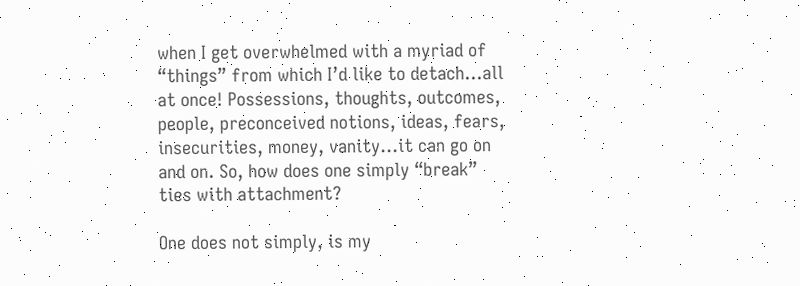when I get overwhelmed with a myriad of “things” from which I’d like to detach…all at once! Possessions, thoughts, outcomes, people, preconceived notions, ideas, fears, insecurities, money, vanity…it can go on and on. So, how does one simply “break” ties with attachment?

One does not simply, is my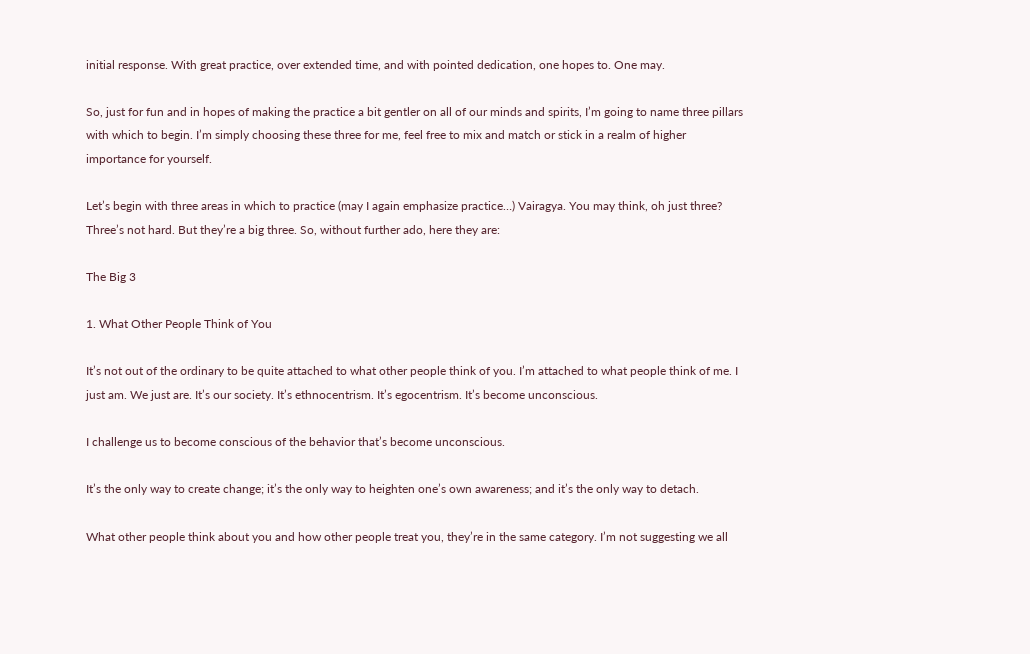initial response. With great practice, over extended time, and with pointed dedication, one hopes to. One may.

So, just for fun and in hopes of making the practice a bit gentler on all of our minds and spirits, I’m going to name three pillars with which to begin. I’m simply choosing these three for me, feel free to mix and match or stick in a realm of higher importance for yourself.

Let’s begin with three areas in which to practice (may I again emphasize practice…) Vairagya. You may think, oh just three? Three’s not hard. But they’re a big three. So, without further ado, here they are:

The Big 3

1. What Other People Think of You

It’s not out of the ordinary to be quite attached to what other people think of you. I’m attached to what people think of me. I just am. We just are. It’s our society. It’s ethnocentrism. It’s egocentrism. It’s become unconscious.

I challenge us to become conscious of the behavior that’s become unconscious.

It’s the only way to create change; it’s the only way to heighten one’s own awareness; and it’s the only way to detach.

What other people think about you and how other people treat you, they’re in the same category. I’m not suggesting we all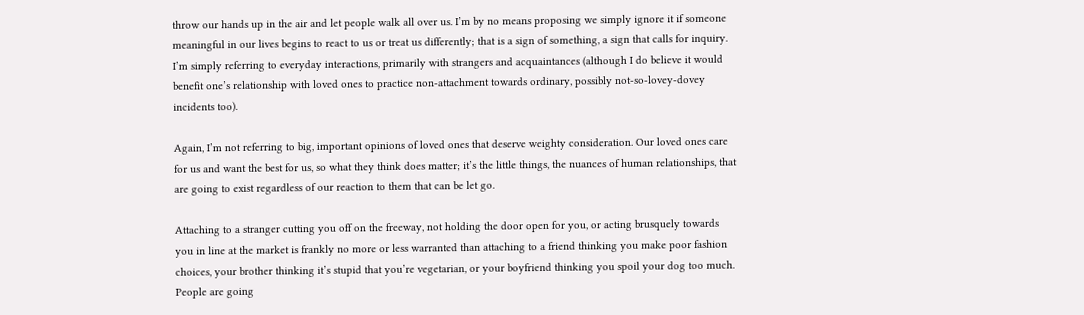throw our hands up in the air and let people walk all over us. I’m by no means proposing we simply ignore it if someone meaningful in our lives begins to react to us or treat us differently; that is a sign of something, a sign that calls for inquiry. I’m simply referring to everyday interactions, primarily with strangers and acquaintances (although I do believe it would benefit one’s relationship with loved ones to practice non-attachment towards ordinary, possibly not-so-lovey-dovey incidents too).

Again, I’m not referring to big, important opinions of loved ones that deserve weighty consideration. Our loved ones care for us and want the best for us, so what they think does matter; it’s the little things, the nuances of human relationships, that are going to exist regardless of our reaction to them that can be let go.

Attaching to a stranger cutting you off on the freeway, not holding the door open for you, or acting brusquely towards you in line at the market is frankly no more or less warranted than attaching to a friend thinking you make poor fashion choices, your brother thinking it’s stupid that you’re vegetarian, or your boyfriend thinking you spoil your dog too much. People are going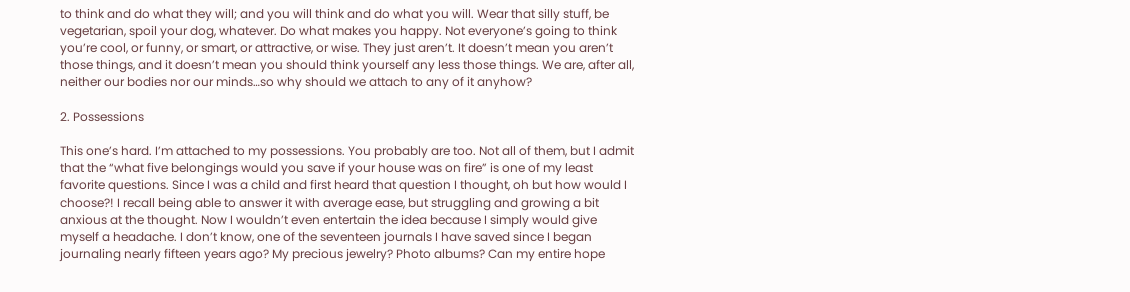to think and do what they will; and you will think and do what you will. Wear that silly stuff, be vegetarian, spoil your dog, whatever. Do what makes you happy. Not everyone’s going to think you’re cool, or funny, or smart, or attractive, or wise. They just aren’t. It doesn’t mean you aren’t those things, and it doesn’t mean you should think yourself any less those things. We are, after all, neither our bodies nor our minds…so why should we attach to any of it anyhow?

2. Possessions

This one’s hard. I’m attached to my possessions. You probably are too. Not all of them, but I admit that the “what five belongings would you save if your house was on fire” is one of my least favorite questions. Since I was a child and first heard that question I thought, oh but how would I choose?! I recall being able to answer it with average ease, but struggling and growing a bit anxious at the thought. Now I wouldn’t even entertain the idea because I simply would give myself a headache. I don’t know, one of the seventeen journals I have saved since I began journaling nearly fifteen years ago? My precious jewelry? Photo albums? Can my entire hope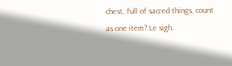chest, full of sacred things, count as one item? Le sigh.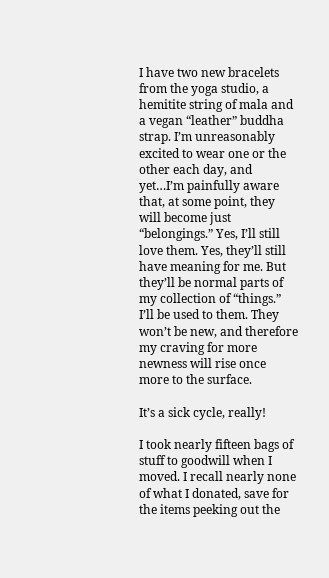I have two new bracelets from the yoga studio, a hemitite string of mala and a vegan “leather” buddha strap. I’m unreasonably excited to wear one or the other each day, and yet…I’m painfully aware that, at some point, they will become just “belongings.” Yes, I’ll still love them. Yes, they’ll still have meaning for me. But they’ll be normal parts of my collection of “things.” I’ll be used to them. They won’t be new, and therefore my craving for more newness will rise once more to the surface.

It’s a sick cycle, really!

I took nearly fifteen bags of stuff to goodwill when I moved. I recall nearly none of what I donated, save for the items peeking out the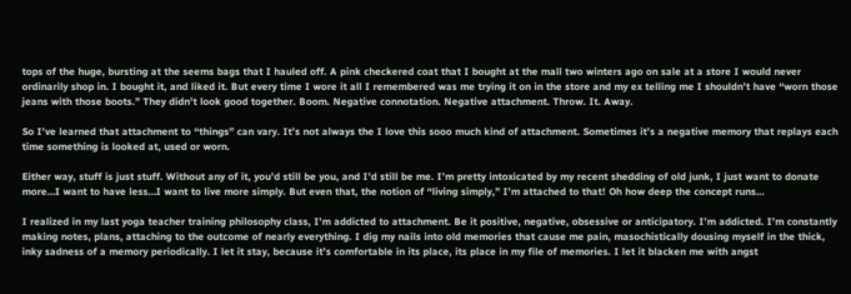tops of the huge, bursting at the seems bags that I hauled off. A pink checkered coat that I bought at the mall two winters ago on sale at a store I would never ordinarily shop in. I bought it, and liked it. But every time I wore it all I remembered was me trying it on in the store and my ex telling me I shouldn’t have “worn those jeans with those boots.” They didn’t look good together. Boom. Negative connotation. Negative attachment. Throw. It. Away.

So I’ve learned that attachment to “things” can vary. It’s not always the I love this sooo much kind of attachment. Sometimes it’s a negative memory that replays each time something is looked at, used or worn.

Either way, stuff is just stuff. Without any of it, you’d still be you, and I’d still be me. I’m pretty intoxicated by my recent shedding of old junk, I just want to donate more…I want to have less…I want to live more simply. But even that, the notion of “living simply,” I’m attached to that! Oh how deep the concept runs…

I realized in my last yoga teacher training philosophy class, I’m addicted to attachment. Be it positive, negative, obsessive or anticipatory. I’m addicted. I’m constantly making notes, plans, attaching to the outcome of nearly everything. I dig my nails into old memories that cause me pain, masochistically dousing myself in the thick, inky sadness of a memory periodically. I let it stay, because it’s comfortable in its place, its place in my file of memories. I let it blacken me with angst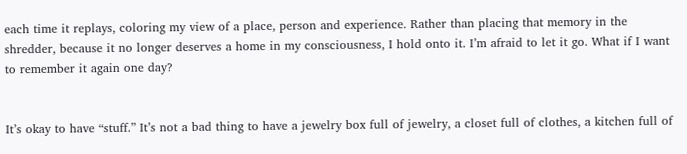each time it replays, coloring my view of a place, person and experience. Rather than placing that memory in the shredder, because it no longer deserves a home in my consciousness, I hold onto it. I’m afraid to let it go. What if I want to remember it again one day?


It’s okay to have “stuff.” It’s not a bad thing to have a jewelry box full of jewelry, a closet full of clothes, a kitchen full of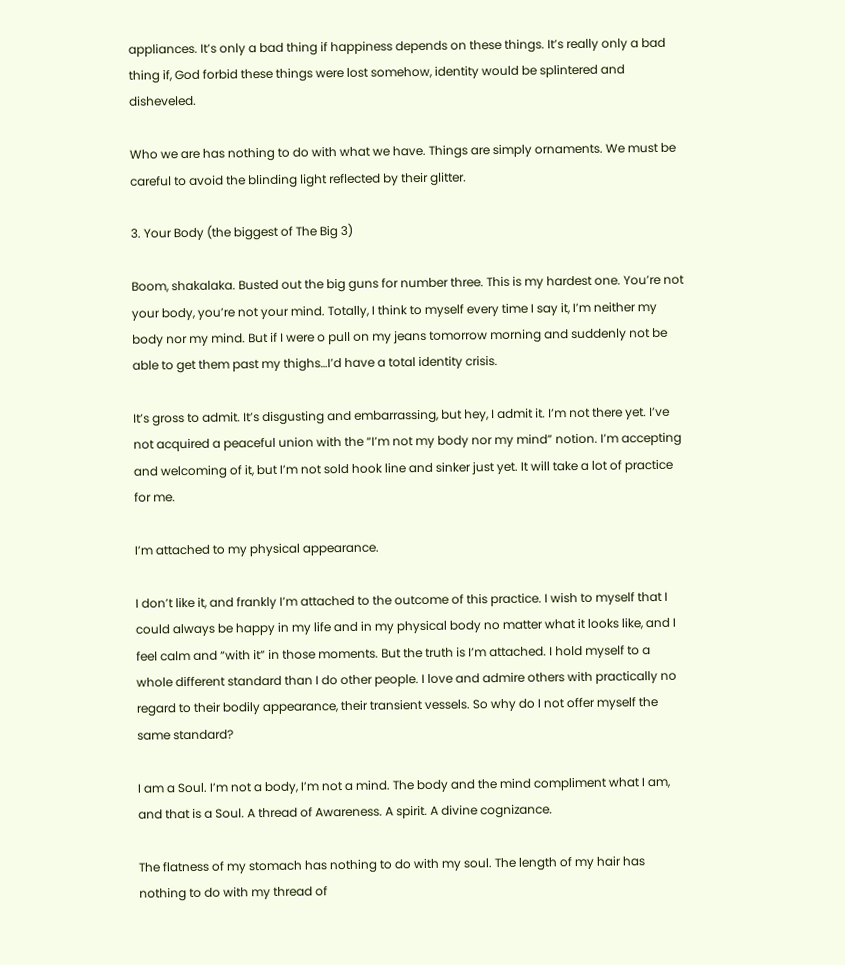appliances. It’s only a bad thing if happiness depends on these things. It’s really only a bad thing if, God forbid these things were lost somehow, identity would be splintered and disheveled.

Who we are has nothing to do with what we have. Things are simply ornaments. We must be careful to avoid the blinding light reflected by their glitter.

3. Your Body (the biggest of The Big 3)

Boom, shakalaka. Busted out the big guns for number three. This is my hardest one. You’re not your body, you’re not your mind. Totally, I think to myself every time I say it, I’m neither my body nor my mind. But if I were o pull on my jeans tomorrow morning and suddenly not be able to get them past my thighs…I’d have a total identity crisis.

It’s gross to admit. It’s disgusting and embarrassing, but hey, I admit it. I’m not there yet. I’ve not acquired a peaceful union with the “I’m not my body nor my mind” notion. I’m accepting and welcoming of it, but I’m not sold hook line and sinker just yet. It will take a lot of practice for me.

I’m attached to my physical appearance.

I don’t like it, and frankly I’m attached to the outcome of this practice. I wish to myself that I could always be happy in my life and in my physical body no matter what it looks like, and I feel calm and “with it” in those moments. But the truth is I’m attached. I hold myself to a whole different standard than I do other people. I love and admire others with practically no regard to their bodily appearance, their transient vessels. So why do I not offer myself the same standard?

I am a Soul. I’m not a body, I’m not a mind. The body and the mind compliment what I am, and that is a Soul. A thread of Awareness. A spirit. A divine cognizance.

The flatness of my stomach has nothing to do with my soul. The length of my hair has nothing to do with my thread of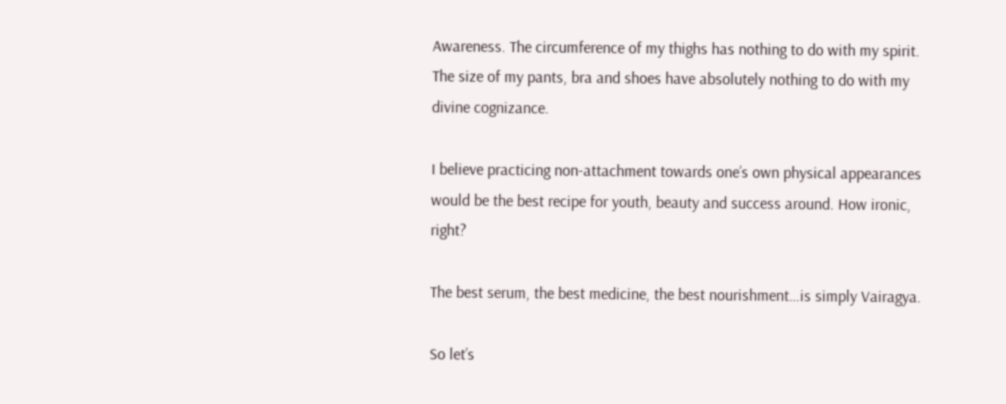Awareness. The circumference of my thighs has nothing to do with my spirit. The size of my pants, bra and shoes have absolutely nothing to do with my divine cognizance.

I believe practicing non-attachment towards one’s own physical appearances would be the best recipe for youth, beauty and success around. How ironic, right?

The best serum, the best medicine, the best nourishment…is simply Vairagya.

So let’s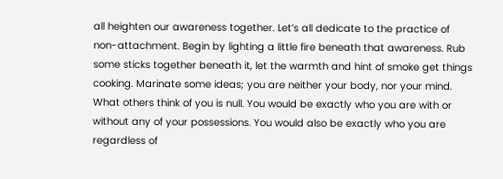all heighten our awareness together. Let’s all dedicate to the practice of non-attachment. Begin by lighting a little fire beneath that awareness. Rub some sticks together beneath it, let the warmth and hint of smoke get things cooking. Marinate some ideas; you are neither your body, nor your mind. What others think of you is null. You would be exactly who you are with or without any of your possessions. You would also be exactly who you are regardless of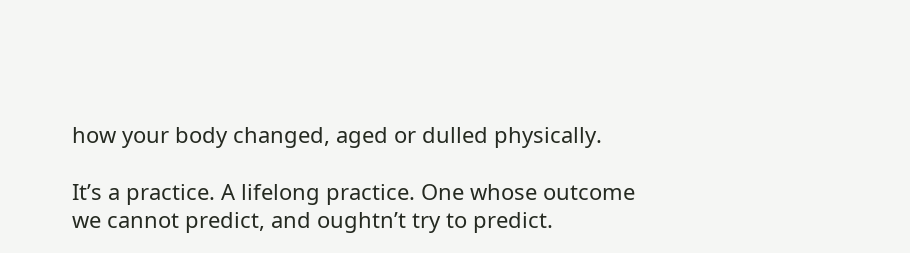how your body changed, aged or dulled physically.

It’s a practice. A lifelong practice. One whose outcome we cannot predict, and oughtn’t try to predict.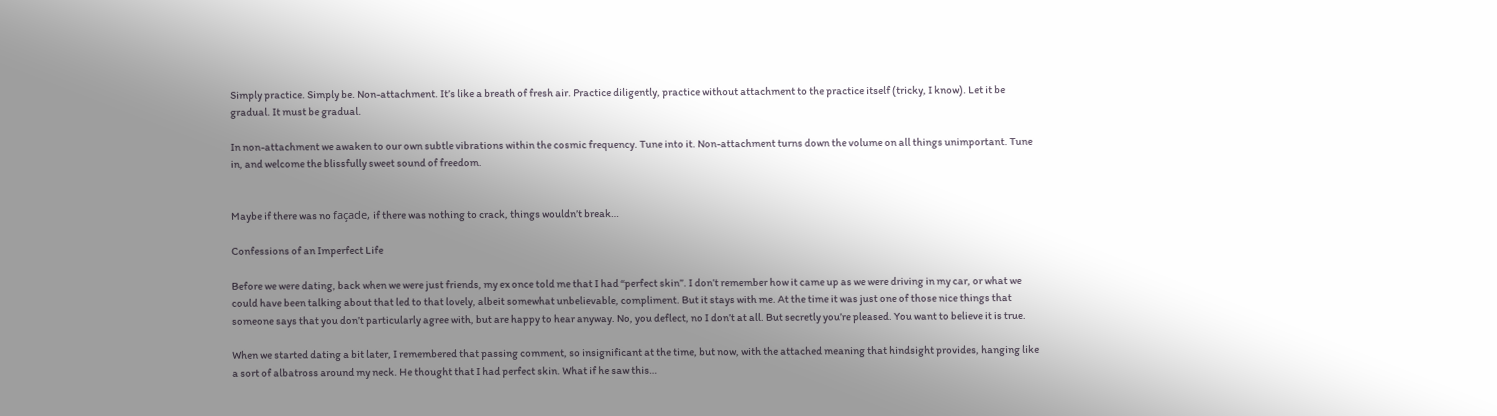Simply practice. Simply be. Non-attachment. It’s like a breath of fresh air. Practice diligently, practice without attachment to the practice itself (tricky, I know). Let it be gradual. It must be gradual.

In non-attachment we awaken to our own subtle vibrations within the cosmic frequency. Tune into it. Non-attachment turns down the volume on all things unimportant. Tune in, and welcome the blissfully sweet sound of freedom.


Maybe if there was no façade, if there was nothing to crack, things wouldn’t break…

Confessions of an Imperfect Life

Before we were dating, back when we were just friends, my ex once told me that I had “perfect skin”. I don’t remember how it came up as we were driving in my car, or what we could have been talking about that led to that lovely, albeit somewhat unbelievable, compliment. But it stays with me. At the time it was just one of those nice things that someone says that you don’t particularly agree with, but are happy to hear anyway. No, you deflect, no I don’t at all. But secretly you’re pleased. You want to believe it is true.

When we started dating a bit later, I remembered that passing comment, so insignificant at the time, but now, with the attached meaning that hindsight provides, hanging like a sort of albatross around my neck. He thought that I had perfect skin. What if he saw this…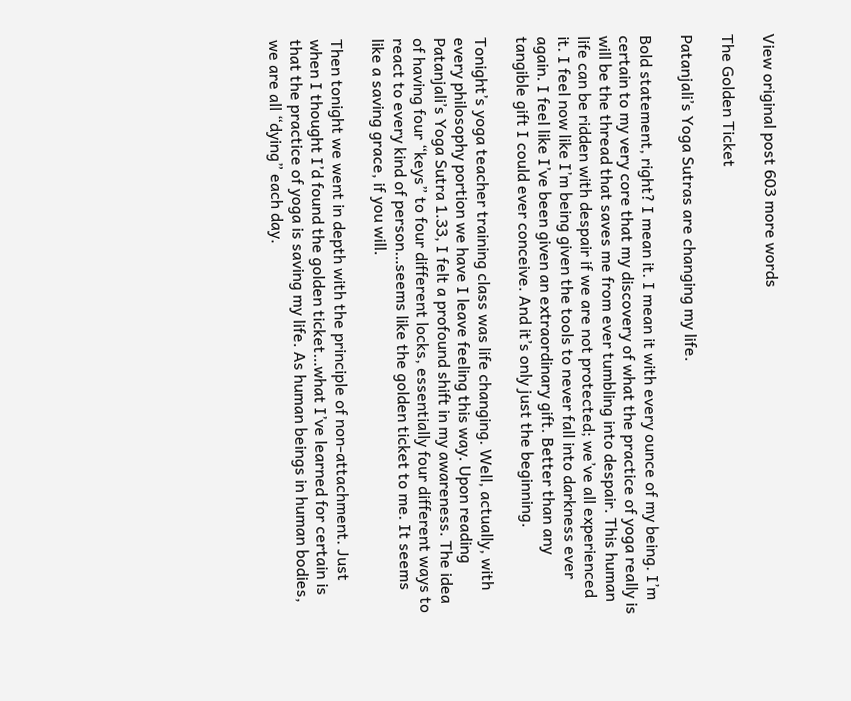View original post 603 more words

The Golden Ticket

Patanjali’s Yoga Sutras are changing my life.

Bold statement, right? I mean it. I mean it with every ounce of my being. I’m certain to my very core that my discovery of what the practice of yoga really is will be the thread that saves me from ever tumbling into despair. This human life can be ridden with despair if we are not protected; we’ve all experienced it. I feel now like I’m being given the tools to never fall into darkness ever again. I feel like I’ve been given an extraordinary gift. Better than any tangible gift I could ever conceive. And it’s only just the beginning.

Tonight’s yoga teacher training class was life changing. Well, actually, with every philosophy portion we have I leave feeling this way. Upon reading Patanjali’s Yoga Sutra 1.33, I felt a profound shift in my awareness. The idea of having four “keys” to four different locks, essentially four different ways to react to every kind of person…seems like the golden ticket to me. It seems like a saving grace, if you will.

Then tonight we went in depth with the principle of non-attachment. Just when I thought I’d found the golden ticket…what I’ve learned for certain is that the practice of yoga is saving my life. As human beings in human bodies, we are all “dying” each day.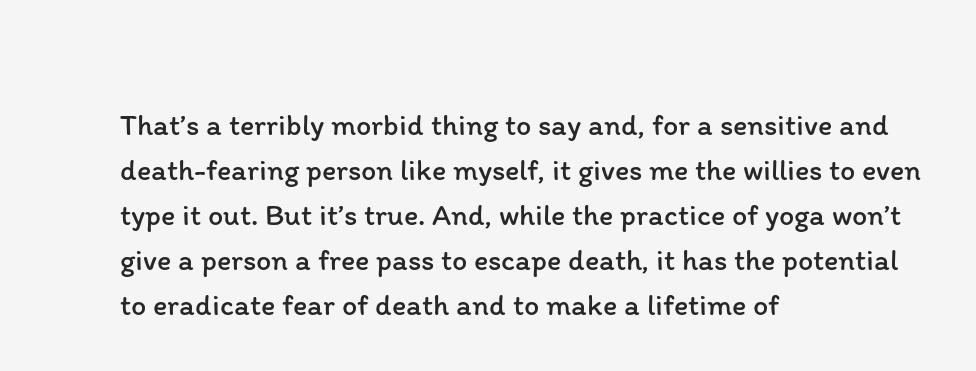That’s a terribly morbid thing to say and, for a sensitive and death-fearing person like myself, it gives me the willies to even type it out. But it’s true. And, while the practice of yoga won’t give a person a free pass to escape death, it has the potential to eradicate fear of death and to make a lifetime of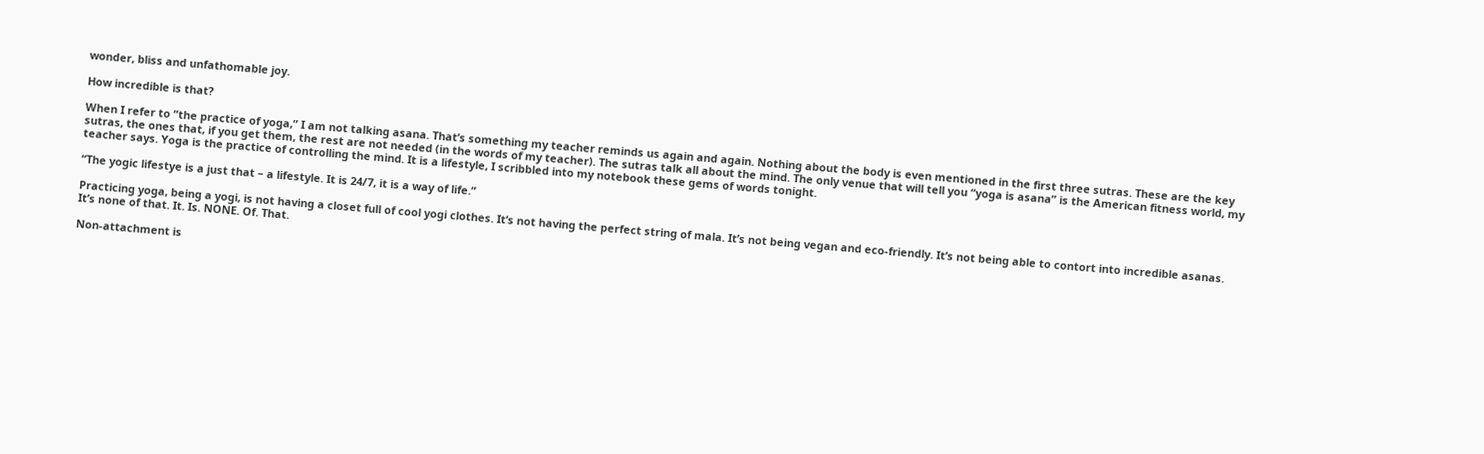wonder, bliss and unfathomable joy.

How incredible is that?

When I refer to “the practice of yoga,” I am not talking asana. That’s something my teacher reminds us again and again. Nothing about the body is even mentioned in the first three sutras. These are the key sutras, the ones that, if you get them, the rest are not needed (in the words of my teacher). The sutras talk all about the mind. The only venue that will tell you “yoga is asana” is the American fitness world, my teacher says. Yoga is the practice of controlling the mind. It is a lifestyle, I scribbled into my notebook these gems of words tonight.

“The yogic lifestye is a just that – a lifestyle. It is 24/7, it is a way of life.”

Practicing yoga, being a yogi, is not having a closet full of cool yogi clothes. It’s not having the perfect string of mala. It’s not being vegan and eco-friendly. It’s not being able to contort into incredible asanas. It’s none of that. It. Is. NONE. Of. That.

Non-attachment is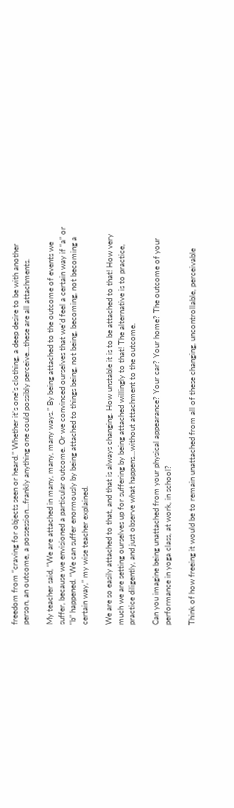freedom from “craving for objects seen or heard.” Whether it’s one’s clothing, a deep desire to be with another person, an outcome, a possession…frankly anything one could possibly perceive…these are all attachments.

My teacher said, “We are attached in many, many, many ways.” By being attached to the outcome of events we suffer, because we envisioned a particular outcome. Or we convinced ourselves that we’d feel a certain way if “a” or “b” happened. “We can suffer enormously by being attached to things being, not being, becoming, not becoming a certain way,” my wise teacher explained.

We are so easily attached to that, and that is always changing. How unstable it is to be attached to that! How very much we are setting ourselves up for suffering by being attached willingly to that! The alternative is to practice, practice diligently, and just observe what happens…without attachment to the outcome.

Can you imagine being unattached from your physical appearance? Your car? Your home? The outcome of your performance in yoga class, at work, in school?

Think of how freeing it would be to remain unattached from all of these changing, uncontrollable, perceivable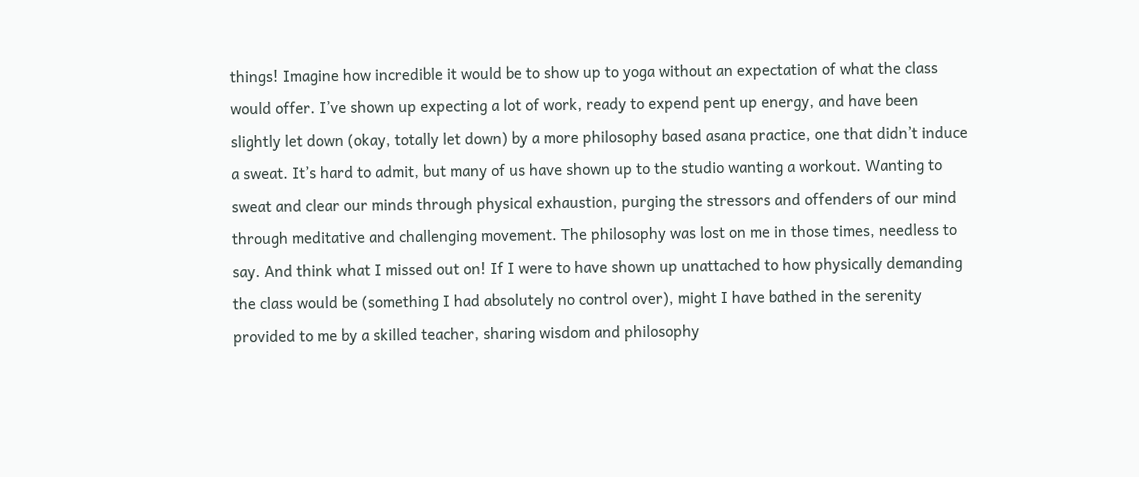things! Imagine how incredible it would be to show up to yoga without an expectation of what the class would offer. I’ve shown up expecting a lot of work, ready to expend pent up energy, and have been slightly let down (okay, totally let down) by a more philosophy based asana practice, one that didn’t induce a sweat. It’s hard to admit, but many of us have shown up to the studio wanting a workout. Wanting to sweat and clear our minds through physical exhaustion, purging the stressors and offenders of our mind through meditative and challenging movement. The philosophy was lost on me in those times, needless to say. And think what I missed out on! If I were to have shown up unattached to how physically demanding the class would be (something I had absolutely no control over), might I have bathed in the serenity provided to me by a skilled teacher, sharing wisdom and philosophy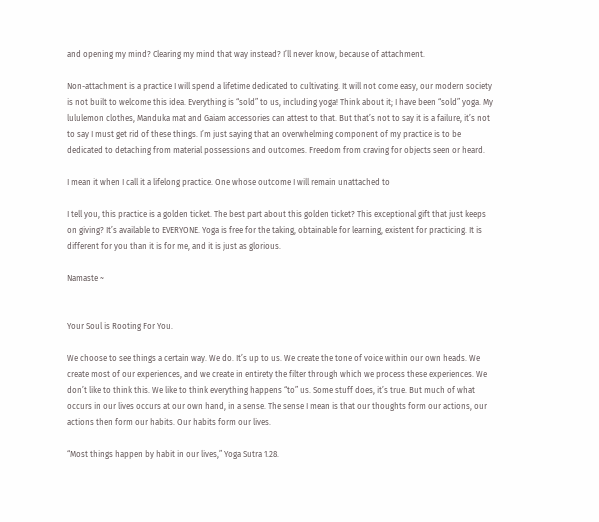and opening my mind? Clearing my mind that way instead? I’ll never know, because of attachment.

Non-attachment is a practice I will spend a lifetime dedicated to cultivating. It will not come easy, our modern society is not built to welcome this idea. Everything is “sold” to us, including yoga! Think about it; I have been “sold” yoga. My lululemon clothes, Manduka mat and Gaiam accessories can attest to that. But that’s not to say it is a failure, it’s not to say I must get rid of these things. I’m just saying that an overwhelming component of my practice is to be dedicated to detaching from material possessions and outcomes. Freedom from craving for objects seen or heard.

I mean it when I call it a lifelong practice. One whose outcome I will remain unattached to

I tell you, this practice is a golden ticket. The best part about this golden ticket? This exceptional gift that just keeps on giving? It’s available to EVERYONE. Yoga is free for the taking, obtainable for learning, existent for practicing. It is different for you than it is for me, and it is just as glorious.

Namaste ~


Your Soul is Rooting For You.

We choose to see things a certain way. We do. It’s up to us. We create the tone of voice within our own heads. We create most of our experiences, and we create in entirety the filter through which we process these experiences. We don’t like to think this. We like to think everything happens “to” us. Some stuff does, it’s true. But much of what occurs in our lives occurs at our own hand, in a sense. The sense I mean is that our thoughts form our actions, our actions then form our habits. Our habits form our lives.

“Most things happen by habit in our lives,” Yoga Sutra 1.28.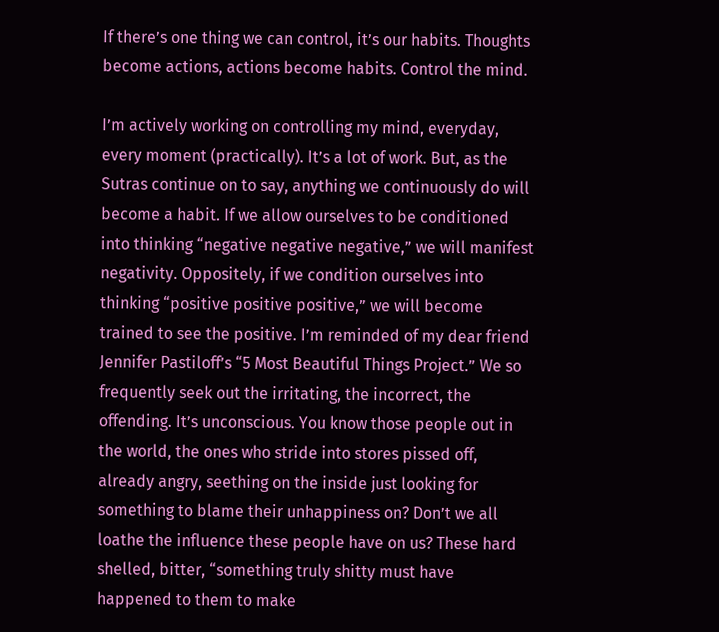If there’s one thing we can control, it’s our habits. Thoughts become actions, actions become habits. Control the mind.

I’m actively working on controlling my mind, everyday, every moment (practically). It’s a lot of work. But, as the Sutras continue on to say, anything we continuously do will become a habit. If we allow ourselves to be conditioned into thinking “negative negative negative,” we will manifest negativity. Oppositely, if we condition ourselves into thinking “positive positive positive,” we will become trained to see the positive. I’m reminded of my dear friend Jennifer Pastiloff’s “5 Most Beautiful Things Project.” We so frequently seek out the irritating, the incorrect, the offending. It’s unconscious. You know those people out in the world, the ones who stride into stores pissed off, already angry, seething on the inside just looking for something to blame their unhappiness on? Don’t we all loathe the influence these people have on us? These hard shelled, bitter, “something truly shitty must have happened to them to make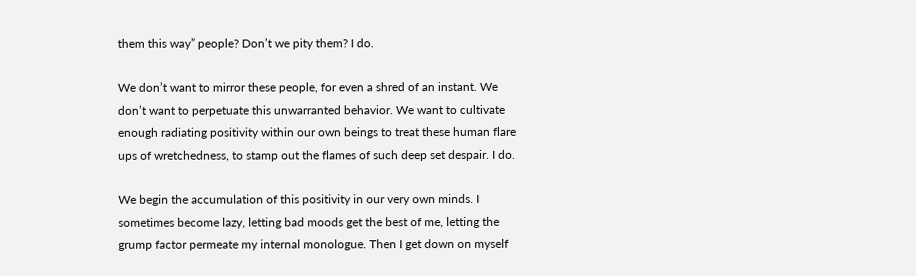them this way” people? Don’t we pity them? I do.

We don’t want to mirror these people, for even a shred of an instant. We don’t want to perpetuate this unwarranted behavior. We want to cultivate enough radiating positivity within our own beings to treat these human flare ups of wretchedness, to stamp out the flames of such deep set despair. I do.

We begin the accumulation of this positivity in our very own minds. I sometimes become lazy, letting bad moods get the best of me, letting the grump factor permeate my internal monologue. Then I get down on myself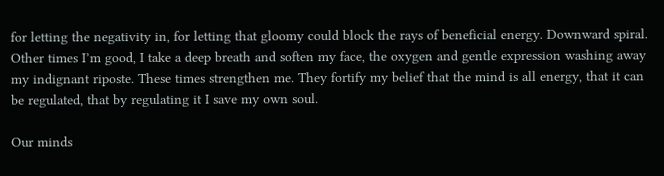for letting the negativity in, for letting that gloomy could block the rays of beneficial energy. Downward spiral. Other times I’m good, I take a deep breath and soften my face, the oxygen and gentle expression washing away my indignant riposte. These times strengthen me. They fortify my belief that the mind is all energy, that it can be regulated, that by regulating it I save my own soul.

Our minds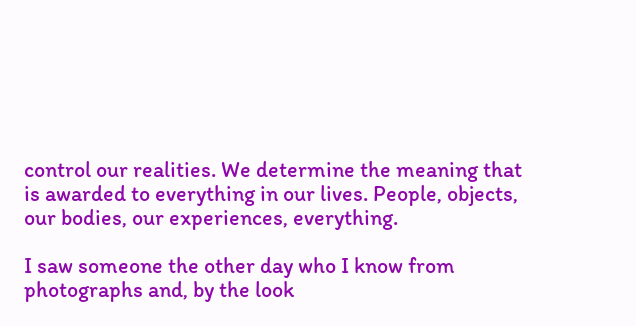control our realities. We determine the meaning that is awarded to everything in our lives. People, objects, our bodies, our experiences, everything.

I saw someone the other day who I know from photographs and, by the look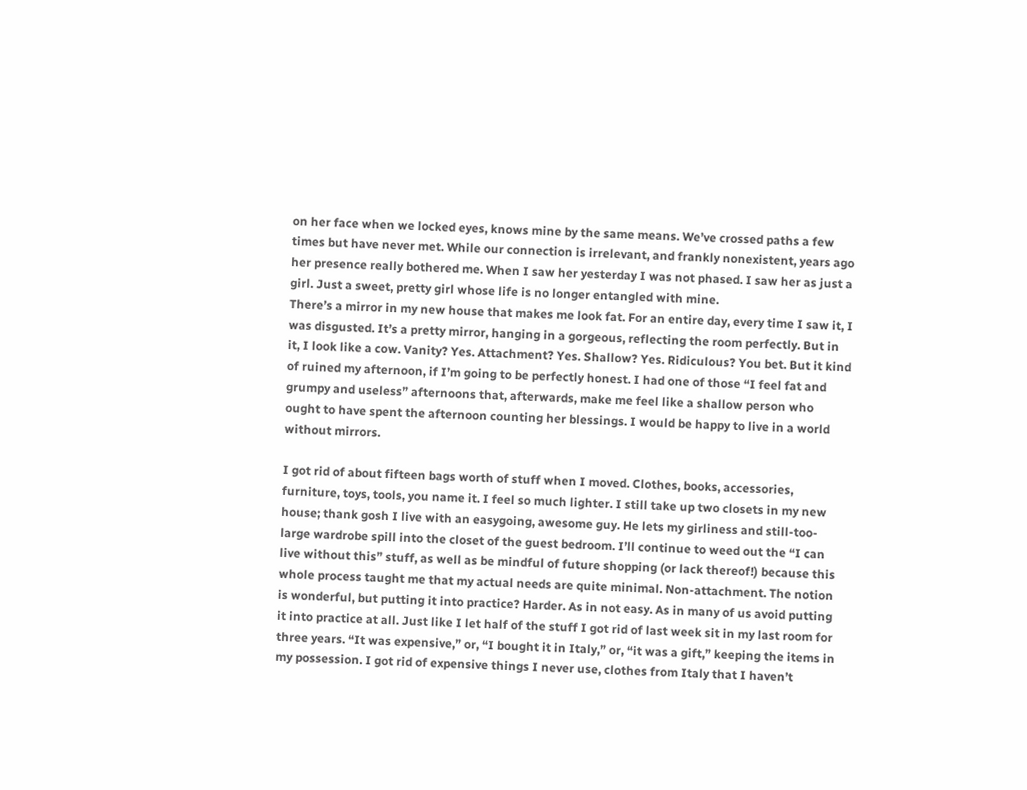on her face when we locked eyes, knows mine by the same means. We’ve crossed paths a few times but have never met. While our connection is irrelevant, and frankly nonexistent, years ago her presence really bothered me. When I saw her yesterday I was not phased. I saw her as just a girl. Just a sweet, pretty girl whose life is no longer entangled with mine.
There’s a mirror in my new house that makes me look fat. For an entire day, every time I saw it, I was disgusted. It’s a pretty mirror, hanging in a gorgeous, reflecting the room perfectly. But in it, I look like a cow. Vanity? Yes. Attachment? Yes. Shallow? Yes. Ridiculous? You bet. But it kind of ruined my afternoon, if I’m going to be perfectly honest. I had one of those “I feel fat and grumpy and useless” afternoons that, afterwards, make me feel like a shallow person who ought to have spent the afternoon counting her blessings. I would be happy to live in a world without mirrors.

I got rid of about fifteen bags worth of stuff when I moved. Clothes, books, accessories, furniture, toys, tools, you name it. I feel so much lighter. I still take up two closets in my new house; thank gosh I live with an easygoing, awesome guy. He lets my girliness and still-too-large wardrobe spill into the closet of the guest bedroom. I’ll continue to weed out the “I can live without this” stuff, as well as be mindful of future shopping (or lack thereof!) because this whole process taught me that my actual needs are quite minimal. Non-attachment. The notion is wonderful, but putting it into practice? Harder. As in not easy. As in many of us avoid putting it into practice at all. Just like I let half of the stuff I got rid of last week sit in my last room for three years. “It was expensive,” or, “I bought it in Italy,” or, “it was a gift,” keeping the items in my possession. I got rid of expensive things I never use, clothes from Italy that I haven’t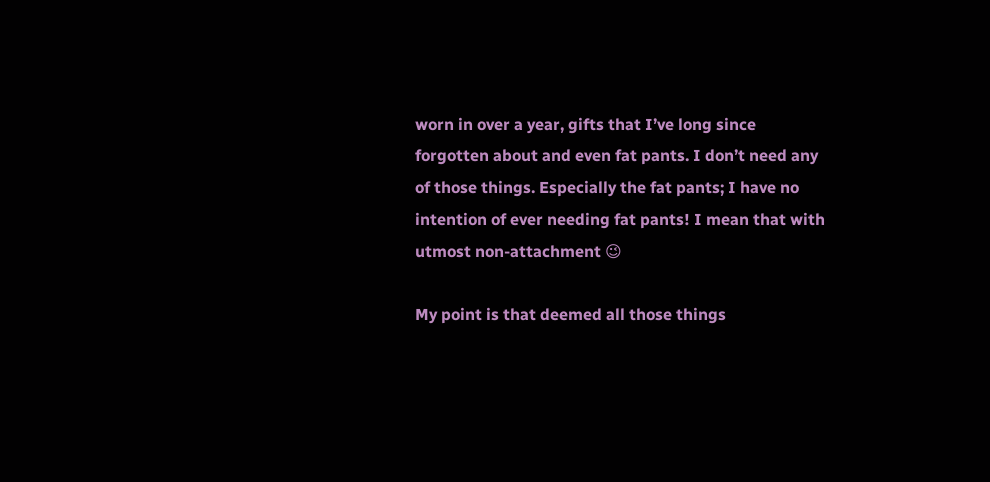worn in over a year, gifts that I’ve long since forgotten about and even fat pants. I don’t need any of those things. Especially the fat pants; I have no intention of ever needing fat pants! I mean that with utmost non-attachment 😉

My point is that deemed all those things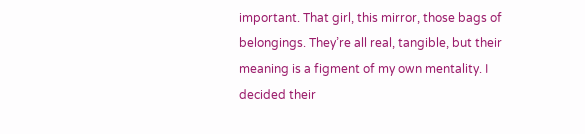important. That girl, this mirror, those bags of belongings. They’re all real, tangible, but their meaning is a figment of my own mentality. I decided their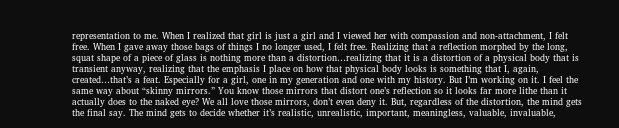representation to me. When I realized that girl is just a girl and I viewed her with compassion and non-attachment, I felt free. When I gave away those bags of things I no longer used, I felt free. Realizing that a reflection morphed by the long, squat shape of a piece of glass is nothing more than a distortion…realizing that it is a distortion of a physical body that is transient anyway, realizing that the emphasis I place on how that physical body looks is something that I, again, created…that’s a feat. Especially for a girl, one in my generation and one with my history. But I’m working on it. I feel the same way about “skinny mirrors.” You know those mirrors that distort one’s reflection so it looks far more lithe than it actually does to the naked eye? We all love those mirrors, don’t even deny it. But, regardless of the distortion, the mind gets the final say. The mind gets to decide whether it’s realistic, unrealistic, important, meaningless, valuable, invaluable,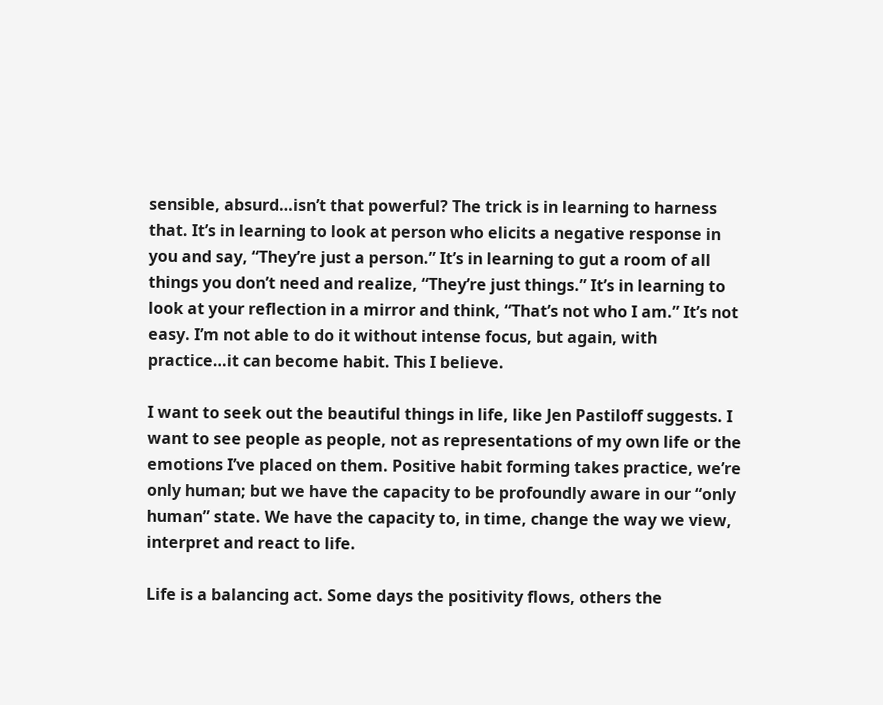sensible, absurd…isn’t that powerful? The trick is in learning to harness that. It’s in learning to look at person who elicits a negative response in you and say, “They’re just a person.” It’s in learning to gut a room of all things you don’t need and realize, “They’re just things.” It’s in learning to look at your reflection in a mirror and think, “That’s not who I am.” It’s not easy. I’m not able to do it without intense focus, but again, with practice…it can become habit. This I believe.

I want to seek out the beautiful things in life, like Jen Pastiloff suggests. I want to see people as people, not as representations of my own life or the emotions I’ve placed on them. Positive habit forming takes practice, we’re only human; but we have the capacity to be profoundly aware in our “only human” state. We have the capacity to, in time, change the way we view, interpret and react to life.

Life is a balancing act. Some days the positivity flows, others the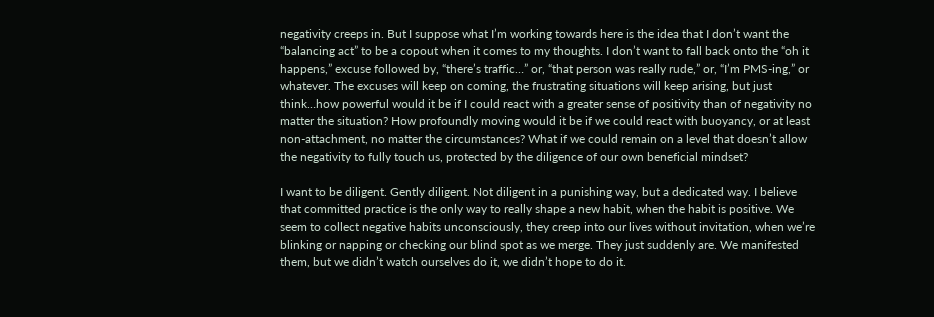negativity creeps in. But I suppose what I’m working towards here is the idea that I don’t want the “balancing act” to be a copout when it comes to my thoughts. I don’t want to fall back onto the “oh it happens,” excuse followed by, “there’s traffic…” or, “that person was really rude,” or, “I’m PMS-ing,” or whatever. The excuses will keep on coming, the frustrating situations will keep arising, but just think…how powerful would it be if I could react with a greater sense of positivity than of negativity no matter the situation? How profoundly moving would it be if we could react with buoyancy, or at least non-attachment, no matter the circumstances? What if we could remain on a level that doesn’t allow the negativity to fully touch us, protected by the diligence of our own beneficial mindset?

I want to be diligent. Gently diligent. Not diligent in a punishing way, but a dedicated way. I believe that committed practice is the only way to really shape a new habit, when the habit is positive. We seem to collect negative habits unconsciously, they creep into our lives without invitation, when we’re blinking or napping or checking our blind spot as we merge. They just suddenly are. We manifested them, but we didn’t watch ourselves do it, we didn’t hope to do it.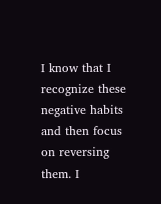I know that I recognize these negative habits and then focus on reversing them. I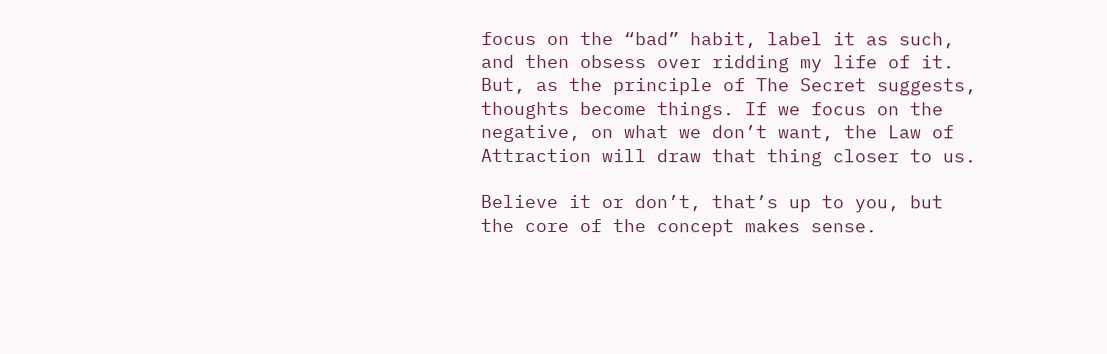focus on the “bad” habit, label it as such, and then obsess over ridding my life of it. But, as the principle of The Secret suggests, thoughts become things. If we focus on the negative, on what we don’t want, the Law of Attraction will draw that thing closer to us.

Believe it or don’t, that’s up to you, but the core of the concept makes sense.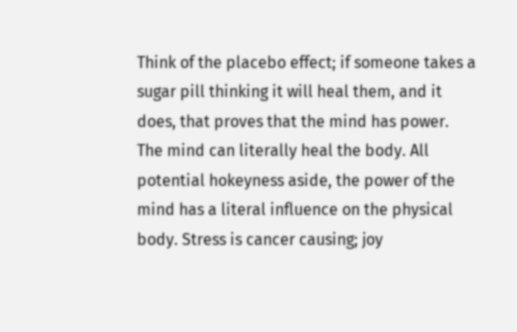Think of the placebo effect; if someone takes a sugar pill thinking it will heal them, and it does, that proves that the mind has power. The mind can literally heal the body. All potential hokeyness aside, the power of the mind has a literal influence on the physical body. Stress is cancer causing; joy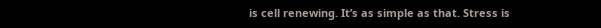is cell renewing. It’s as simple as that. Stress is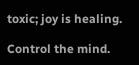toxic; joy is healing.

Control the mind.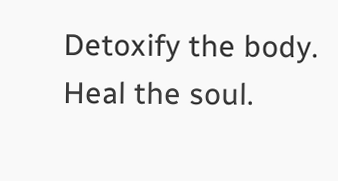Detoxify the body. Heal the soul.